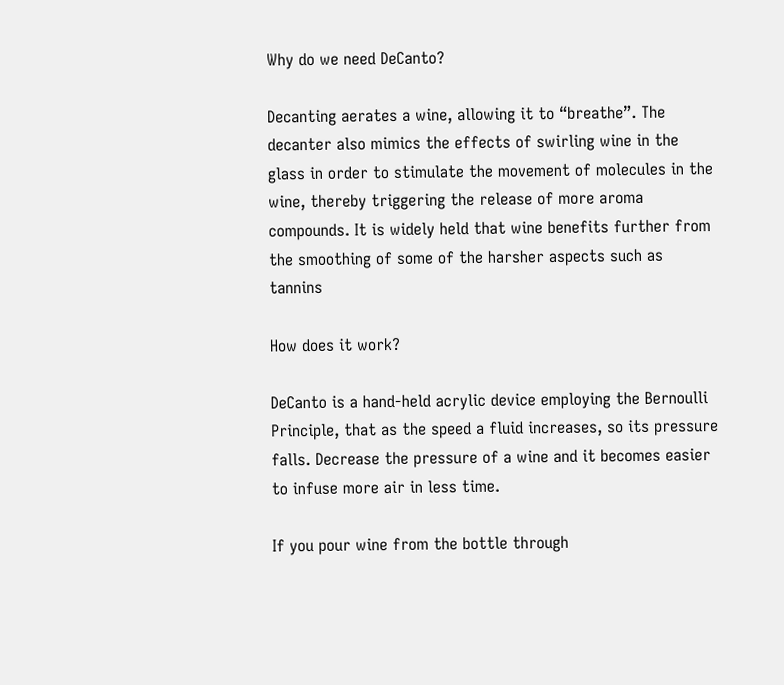Why do we need DeCanto?

Decanting aerates a wine, allowing it to “breathe”. The decanter also mimics the effects of swirling wine in the glass in order to stimulate the movement of molecules in the wine, thereby triggering the release of more aroma compounds. It is widely held that wine benefits further from the smoothing of some of the harsher aspects such as tannins

How does it work?

DeCanto is a hand-held acrylic device employing the Bernoulli Principle, that as the speed a fluid increases, so its pressure falls. Decrease the pressure of a wine and it becomes easier to infuse more air in less time.

If you pour wine from the bottle through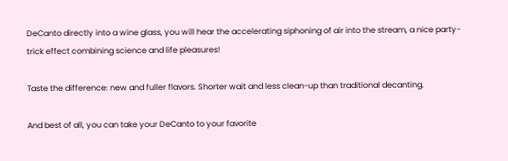DeCanto directly into a wine glass, you will hear the accelerating siphoning of air into the stream, a nice party-trick effect combining science and life pleasures!

Taste the difference: new and fuller flavors. Shorter wait and less clean-up than traditional decanting.

And best of all, you can take your DeCanto to your favorite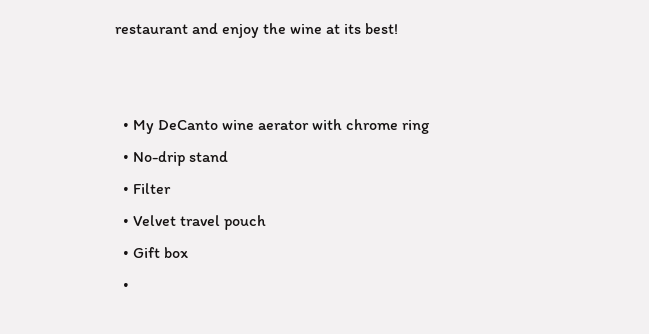restaurant and enjoy the wine at its best!


  • My DeCanto wine aerator with chrome ring
  • No-drip stand
  • Filter
  • Velvet travel pouch
  • Gift box
  •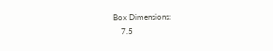Box Dimensions:
    7.5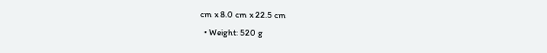cm x 8.0 cm x 22.5 cm
  • Weight: 520 g